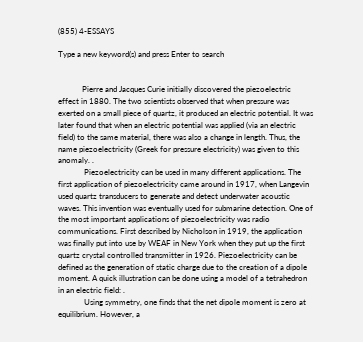(855) 4-ESSAYS

Type a new keyword(s) and press Enter to search


            Pierre and Jacques Curie initially discovered the piezoelectric effect in 1880. The two scientists observed that when pressure was exerted on a small piece of quartz, it produced an electric potential. It was later found that when an electric potential was applied (via an electric field) to the same material, there was also a change in length. Thus, the name piezoelectricity (Greek for pressure electricity) was given to this anomaly. .
             Piezoelectricity can be used in many different applications. The first application of piezoelectricity came around in 1917, when Langevin used quartz transducers to generate and detect underwater acoustic waves. This invention was eventually used for submarine detection. One of the most important applications of piezoelectricity was radio communications. First described by Nicholson in 1919, the application was finally put into use by WEAF in New York when they put up the first quartz crystal controlled transmitter in 1926. Piezoelectricity can be defined as the generation of static charge due to the creation of a dipole moment. A quick illustration can be done using a model of a tetrahedron in an electric field: .
             Using symmetry, one finds that the net dipole moment is zero at equilibrium. However, a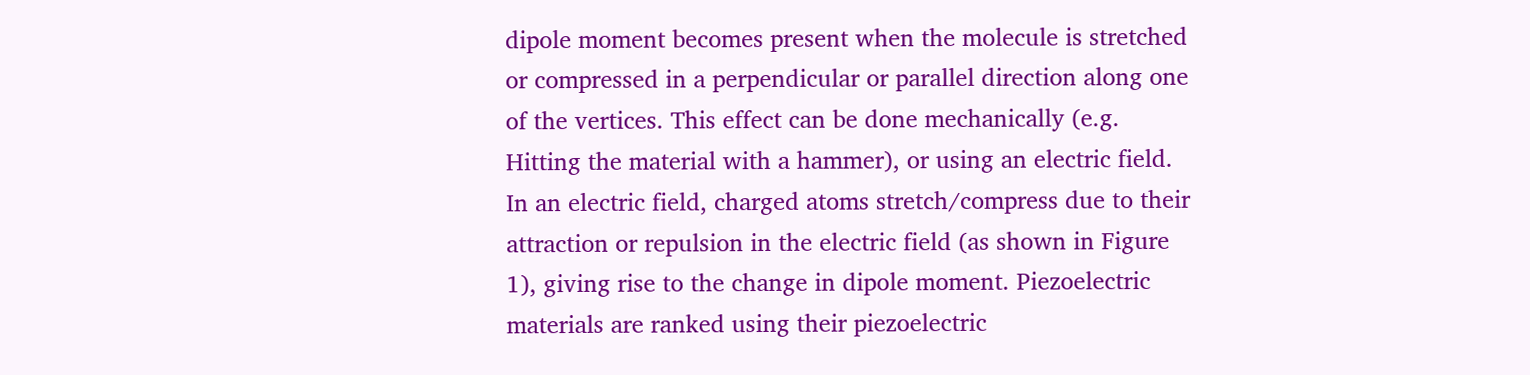dipole moment becomes present when the molecule is stretched or compressed in a perpendicular or parallel direction along one of the vertices. This effect can be done mechanically (e.g. Hitting the material with a hammer), or using an electric field. In an electric field, charged atoms stretch/compress due to their attraction or repulsion in the electric field (as shown in Figure 1), giving rise to the change in dipole moment. Piezoelectric materials are ranked using their piezoelectric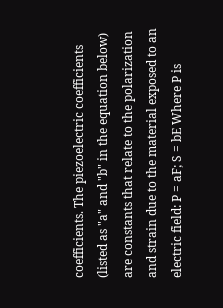coefficients. The piezoelectric coefficients (listed as "a" and "b" in the equation below) are constants that relate to the polarization and strain due to the material exposed to an electric field: P = aF; S = bE Where P is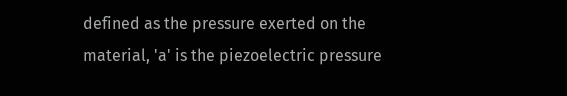defined as the pressure exerted on the material, 'a' is the piezoelectric pressure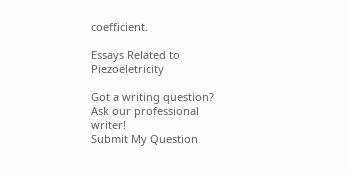coefficient.

Essays Related to Piezoeletricity

Got a writing question? Ask our professional writer!
Submit My Question